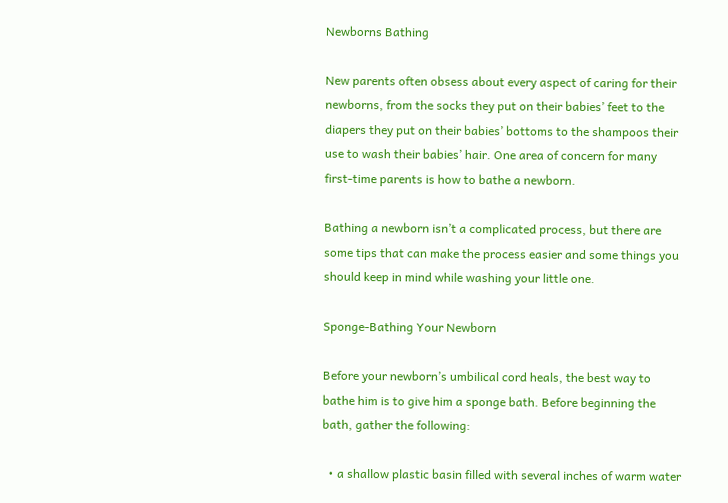Newborns Bathing

New parents often obsess about every aspect of caring for their newborns, from the socks they put on their babies’ feet to the diapers they put on their babies’ bottoms to the shampoos their use to wash their babies’ hair. One area of concern for many first-time parents is how to bathe a newborn.

Bathing a newborn isn’t a complicated process, but there are some tips that can make the process easier and some things you should keep in mind while washing your little one.

Sponge-Bathing Your Newborn

Before your newborn’s umbilical cord heals, the best way to bathe him is to give him a sponge bath. Before beginning the bath, gather the following:

  • a shallow plastic basin filled with several inches of warm water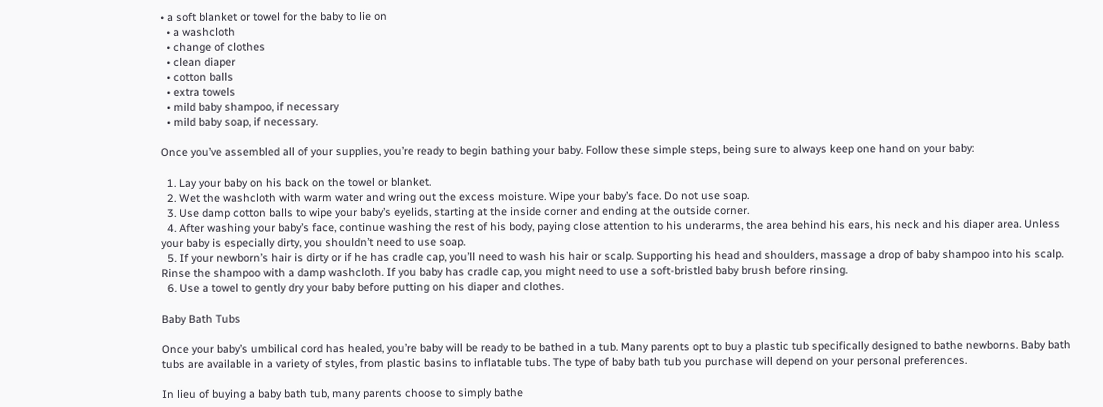• a soft blanket or towel for the baby to lie on
  • a washcloth
  • change of clothes
  • clean diaper
  • cotton balls
  • extra towels
  • mild baby shampoo, if necessary
  • mild baby soap, if necessary.

Once you’ve assembled all of your supplies, you’re ready to begin bathing your baby. Follow these simple steps, being sure to always keep one hand on your baby:

  1. Lay your baby on his back on the towel or blanket.
  2. Wet the washcloth with warm water and wring out the excess moisture. Wipe your baby’s face. Do not use soap.
  3. Use damp cotton balls to wipe your baby’s eyelids, starting at the inside corner and ending at the outside corner.
  4. After washing your baby’s face, continue washing the rest of his body, paying close attention to his underarms, the area behind his ears, his neck and his diaper area. Unless your baby is especially dirty, you shouldn’t need to use soap.
  5. If your newborn’s hair is dirty or if he has cradle cap, you’ll need to wash his hair or scalp. Supporting his head and shoulders, massage a drop of baby shampoo into his scalp. Rinse the shampoo with a damp washcloth. If you baby has cradle cap, you might need to use a soft-bristled baby brush before rinsing.
  6. Use a towel to gently dry your baby before putting on his diaper and clothes.

Baby Bath Tubs

Once your baby’s umbilical cord has healed, you’re baby will be ready to be bathed in a tub. Many parents opt to buy a plastic tub specifically designed to bathe newborns. Baby bath tubs are available in a variety of styles, from plastic basins to inflatable tubs. The type of baby bath tub you purchase will depend on your personal preferences.

In lieu of buying a baby bath tub, many parents choose to simply bathe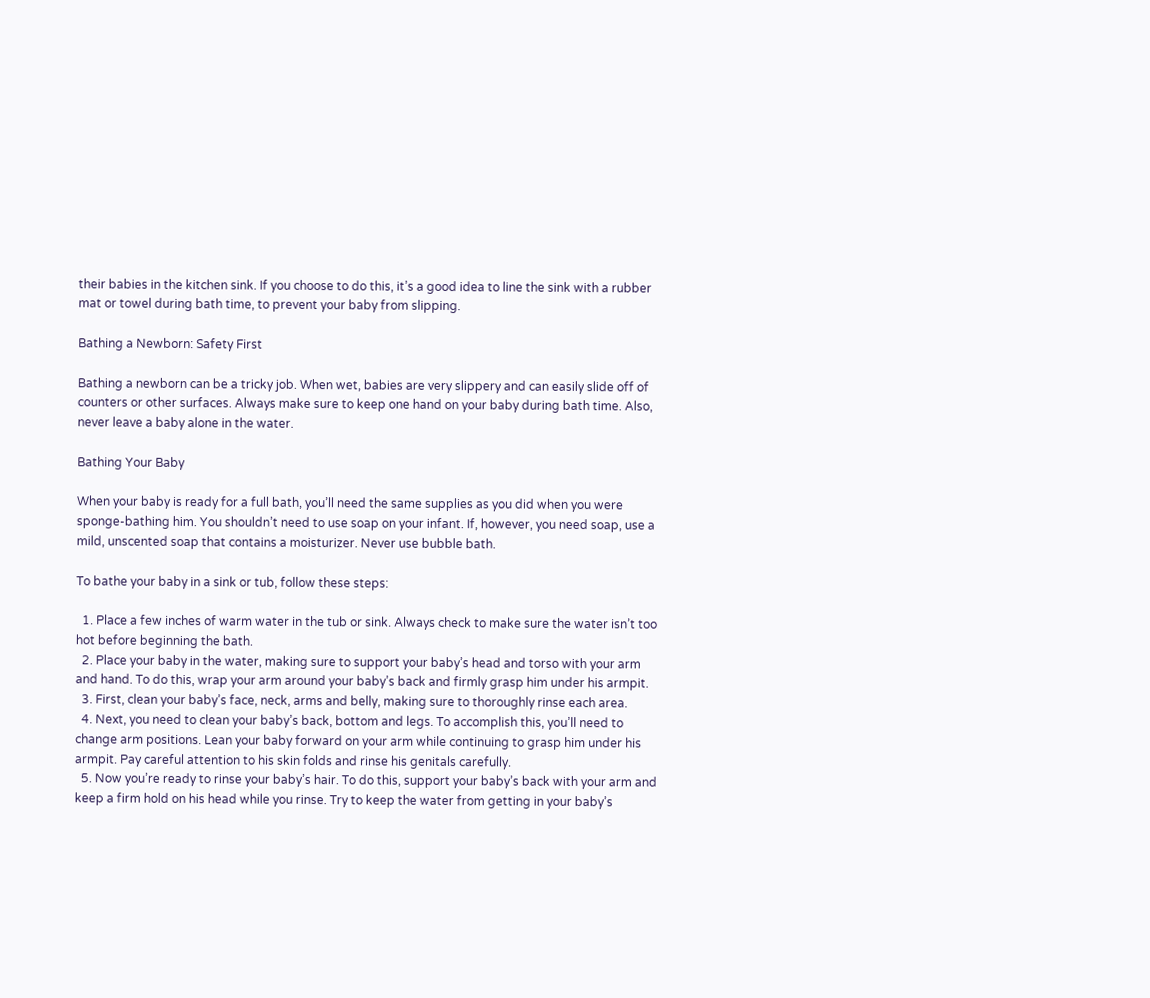their babies in the kitchen sink. If you choose to do this, it’s a good idea to line the sink with a rubber mat or towel during bath time, to prevent your baby from slipping.

Bathing a Newborn: Safety First

Bathing a newborn can be a tricky job. When wet, babies are very slippery and can easily slide off of counters or other surfaces. Always make sure to keep one hand on your baby during bath time. Also, never leave a baby alone in the water.

Bathing Your Baby

When your baby is ready for a full bath, you’ll need the same supplies as you did when you were sponge-bathing him. You shouldn’t need to use soap on your infant. If, however, you need soap, use a mild, unscented soap that contains a moisturizer. Never use bubble bath.

To bathe your baby in a sink or tub, follow these steps:

  1. Place a few inches of warm water in the tub or sink. Always check to make sure the water isn’t too hot before beginning the bath.
  2. Place your baby in the water, making sure to support your baby’s head and torso with your arm and hand. To do this, wrap your arm around your baby’s back and firmly grasp him under his armpit.
  3. First, clean your baby’s face, neck, arms and belly, making sure to thoroughly rinse each area.
  4. Next, you need to clean your baby’s back, bottom and legs. To accomplish this, you’ll need to change arm positions. Lean your baby forward on your arm while continuing to grasp him under his armpit. Pay careful attention to his skin folds and rinse his genitals carefully.
  5. Now you’re ready to rinse your baby’s hair. To do this, support your baby’s back with your arm and keep a firm hold on his head while you rinse. Try to keep the water from getting in your baby’s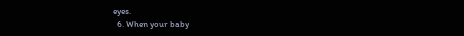eyes.
  6. When your baby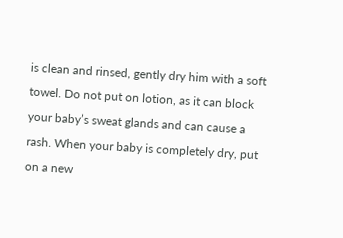is clean and rinsed, gently dry him with a soft towel. Do not put on lotion, as it can block your baby’s sweat glands and can cause a rash. When your baby is completely dry, put on a new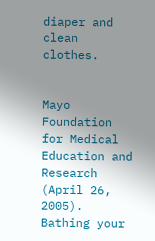diaper and clean clothes.


Mayo Foundation for Medical Education and Research (April 26, 2005). Bathing your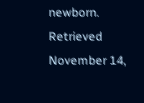newborn. Retrieved November 14,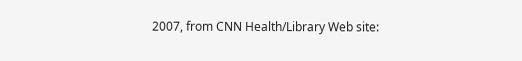2007, from CNN Health/Library Web site: